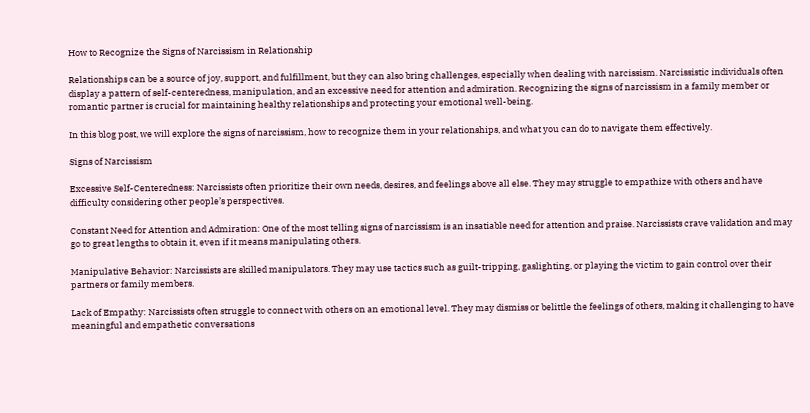How to Recognize the Signs of Narcissism in Relationship

Relationships can be a source of joy, support, and fulfillment, but they can also bring challenges, especially when dealing with narcissism. Narcissistic individuals often display a pattern of self-centeredness, manipulation, and an excessive need for attention and admiration. Recognizing the signs of narcissism in a family member or romantic partner is crucial for maintaining healthy relationships and protecting your emotional well-being.

In this blog post, we will explore the signs of narcissism, how to recognize them in your relationships, and what you can do to navigate them effectively.

Signs of Narcissism

Excessive Self-Centeredness: Narcissists often prioritize their own needs, desires, and feelings above all else. They may struggle to empathize with others and have difficulty considering other people’s perspectives.

Constant Need for Attention and Admiration: One of the most telling signs of narcissism is an insatiable need for attention and praise. Narcissists crave validation and may go to great lengths to obtain it, even if it means manipulating others.

Manipulative Behavior: Narcissists are skilled manipulators. They may use tactics such as guilt-tripping, gaslighting, or playing the victim to gain control over their partners or family members.

Lack of Empathy: Narcissists often struggle to connect with others on an emotional level. They may dismiss or belittle the feelings of others, making it challenging to have meaningful and empathetic conversations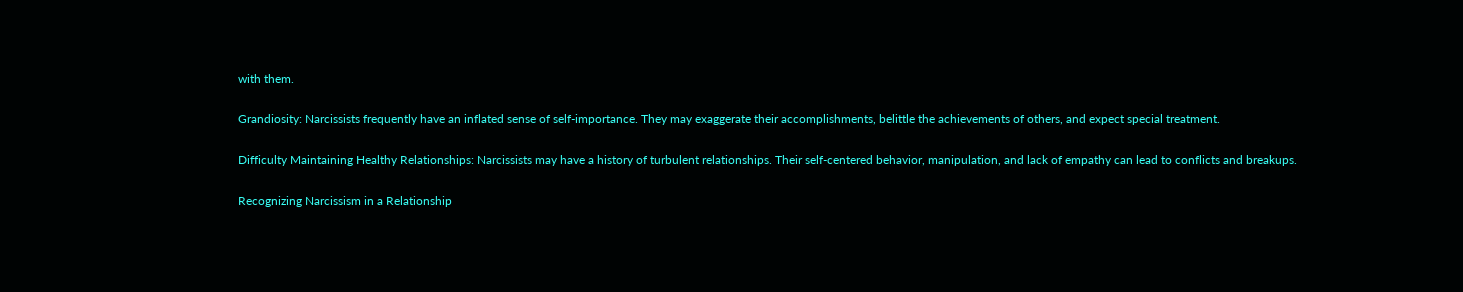with them.

Grandiosity: Narcissists frequently have an inflated sense of self-importance. They may exaggerate their accomplishments, belittle the achievements of others, and expect special treatment.

Difficulty Maintaining Healthy Relationships: Narcissists may have a history of turbulent relationships. Their self-centered behavior, manipulation, and lack of empathy can lead to conflicts and breakups.

Recognizing Narcissism in a Relationship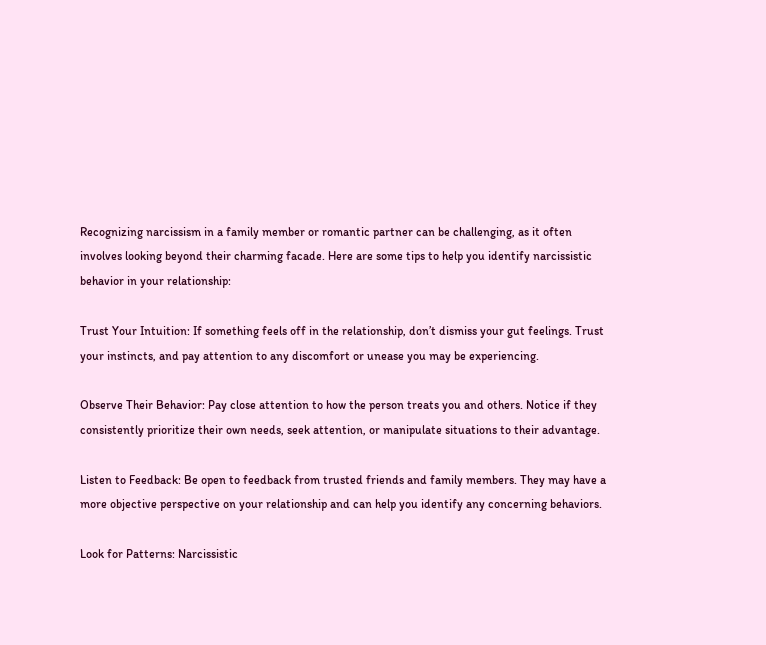Recognizing narcissism in a family member or romantic partner can be challenging, as it often involves looking beyond their charming facade. Here are some tips to help you identify narcissistic behavior in your relationship:

Trust Your Intuition: If something feels off in the relationship, don’t dismiss your gut feelings. Trust your instincts, and pay attention to any discomfort or unease you may be experiencing.

Observe Their Behavior: Pay close attention to how the person treats you and others. Notice if they consistently prioritize their own needs, seek attention, or manipulate situations to their advantage.

Listen to Feedback: Be open to feedback from trusted friends and family members. They may have a more objective perspective on your relationship and can help you identify any concerning behaviors.

Look for Patterns: Narcissistic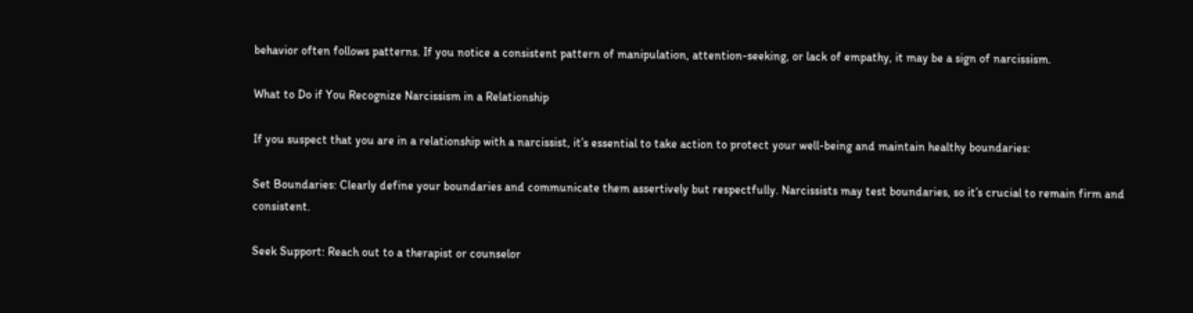behavior often follows patterns. If you notice a consistent pattern of manipulation, attention-seeking, or lack of empathy, it may be a sign of narcissism.

What to Do if You Recognize Narcissism in a Relationship

If you suspect that you are in a relationship with a narcissist, it’s essential to take action to protect your well-being and maintain healthy boundaries:

Set Boundaries: Clearly define your boundaries and communicate them assertively but respectfully. Narcissists may test boundaries, so it’s crucial to remain firm and consistent.

Seek Support: Reach out to a therapist or counselor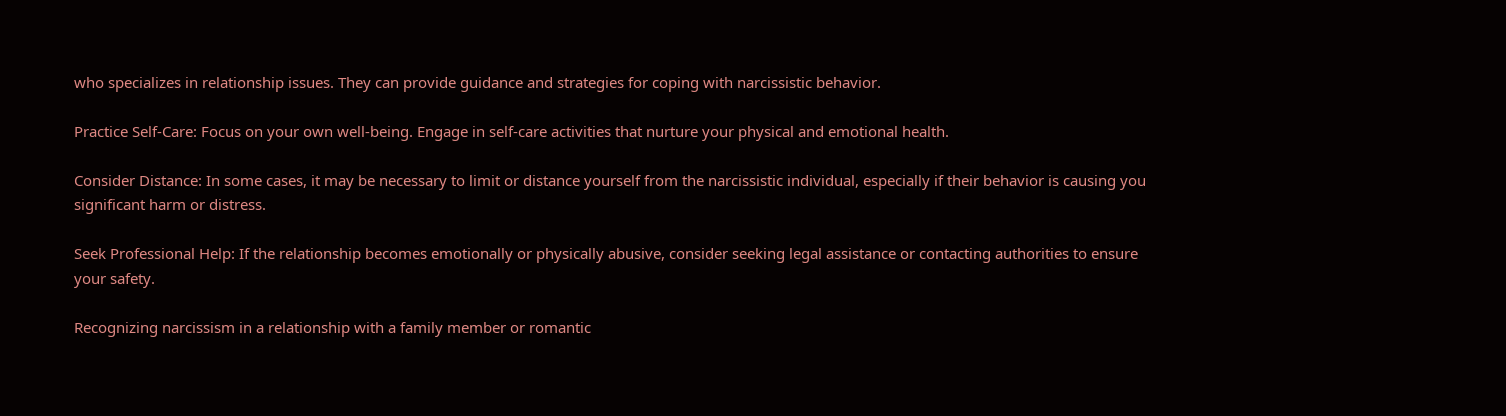who specializes in relationship issues. They can provide guidance and strategies for coping with narcissistic behavior.

Practice Self-Care: Focus on your own well-being. Engage in self-care activities that nurture your physical and emotional health.

Consider Distance: In some cases, it may be necessary to limit or distance yourself from the narcissistic individual, especially if their behavior is causing you significant harm or distress.

Seek Professional Help: If the relationship becomes emotionally or physically abusive, consider seeking legal assistance or contacting authorities to ensure your safety.

Recognizing narcissism in a relationship with a family member or romantic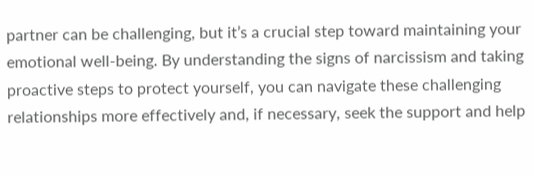partner can be challenging, but it’s a crucial step toward maintaining your emotional well-being. By understanding the signs of narcissism and taking proactive steps to protect yourself, you can navigate these challenging relationships more effectively and, if necessary, seek the support and help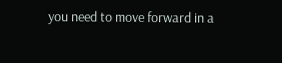you need to move forward in a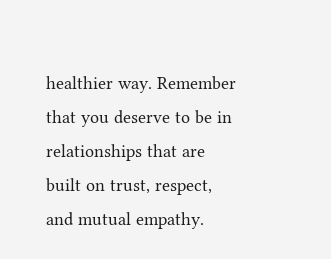healthier way. Remember that you deserve to be in relationships that are built on trust, respect, and mutual empathy.